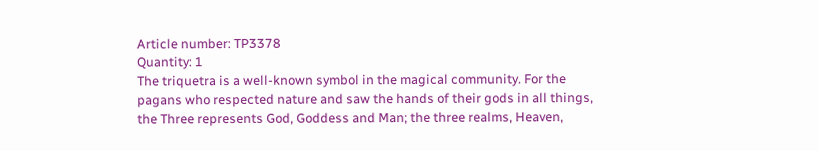Article number: TP3378
Quantity: 1
The triquetra is a well-known symbol in the magical community. For the pagans who respected nature and saw the hands of their gods in all things, the Three represents God, Goddess and Man; the three realms, Heaven,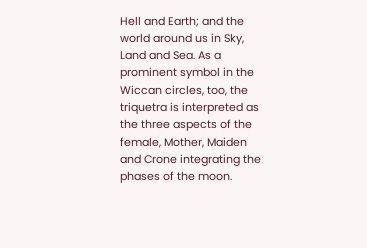Hell and Earth; and the world around us in Sky, Land and Sea. As a prominent symbol in the Wiccan circles, too, the triquetra is interpreted as the three aspects of the female, Mother, Maiden and Crone integrating the phases of the moon.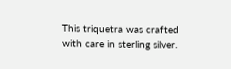This triquetra was crafted with care in sterling silver.